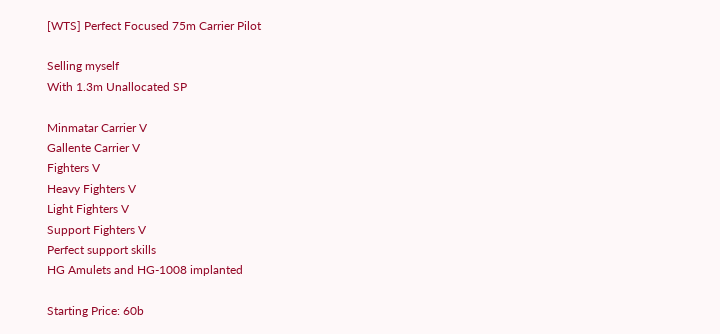[WTS] Perfect Focused 75m Carrier Pilot

Selling myself
With 1.3m Unallocated SP

Minmatar Carrier V
Gallente Carrier V
Fighters V
Heavy Fighters V
Light Fighters V
Support Fighters V
Perfect support skills
HG Amulets and HG-1008 implanted

Starting Price: 60b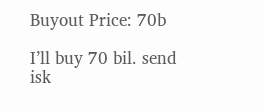Buyout Price: 70b

I’ll buy 70 bil. send isk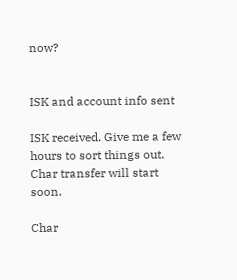now?


ISK and account info sent

ISK received. Give me a few hours to sort things out. Char transfer will start soon.

Char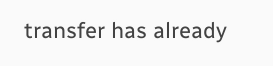transfer has already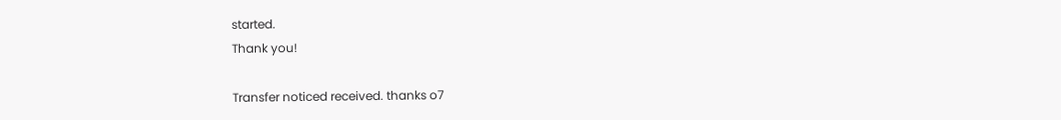started.
Thank you!

Transfer noticed received. thanks o7